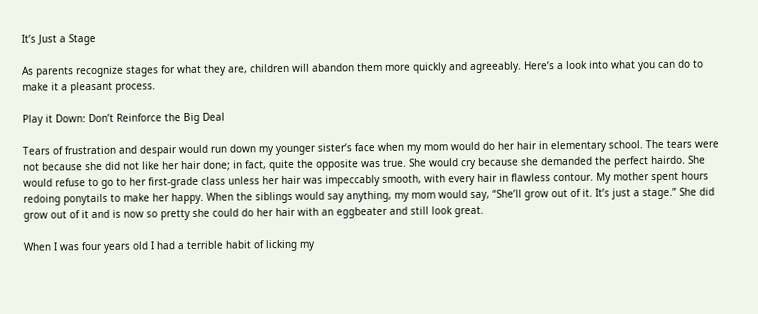It’s Just a Stage

As parents recognize stages for what they are, children will abandon them more quickly and agreeably. Here’s a look into what you can do to make it a pleasant process.

Play it Down: Don’t Reinforce the Big Deal

Tears of frustration and despair would run down my younger sister’s face when my mom would do her hair in elementary school. The tears were not because she did not like her hair done; in fact, quite the opposite was true. She would cry because she demanded the perfect hairdo. She would refuse to go to her first-grade class unless her hair was impeccably smooth, with every hair in flawless contour. My mother spent hours redoing ponytails to make her happy. When the siblings would say anything, my mom would say, “She’ll grow out of it. It’s just a stage.” She did grow out of it and is now so pretty she could do her hair with an eggbeater and still look great.

When I was four years old I had a terrible habit of licking my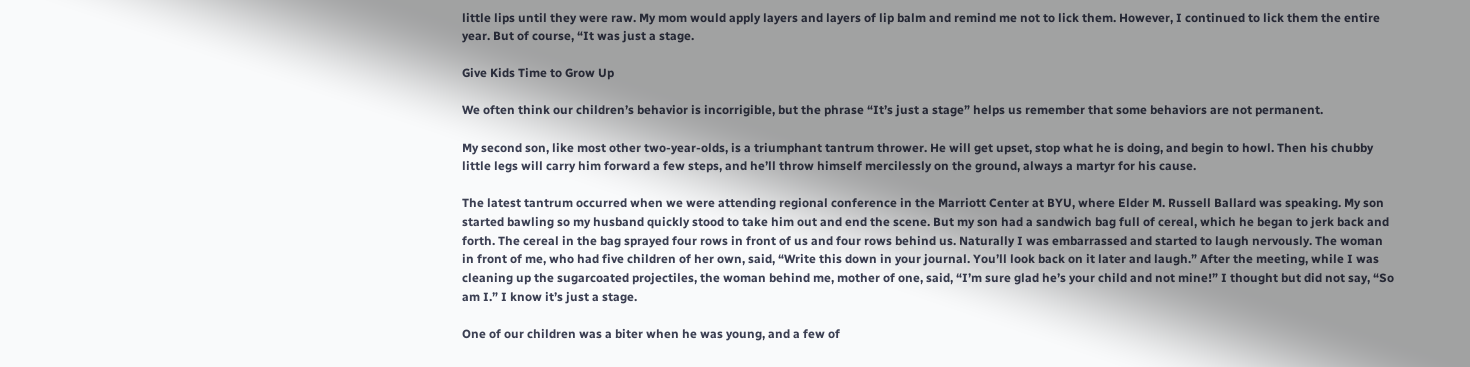little lips until they were raw. My mom would apply layers and layers of lip balm and remind me not to lick them. However, I continued to lick them the entire year. But of course, “It was just a stage.

Give Kids Time to Grow Up

We often think our children’s behavior is incorrigible, but the phrase “It’s just a stage” helps us remember that some behaviors are not permanent.

My second son, like most other two-year-olds, is a triumphant tantrum thrower. He will get upset, stop what he is doing, and begin to howl. Then his chubby little legs will carry him forward a few steps, and he’ll throw himself mercilessly on the ground, always a martyr for his cause.

The latest tantrum occurred when we were attending regional conference in the Marriott Center at BYU, where Elder M. Russell Ballard was speaking. My son started bawling so my husband quickly stood to take him out and end the scene. But my son had a sandwich bag full of cereal, which he began to jerk back and forth. The cereal in the bag sprayed four rows in front of us and four rows behind us. Naturally I was embarrassed and started to laugh nervously. The woman in front of me, who had five children of her own, said, “Write this down in your journal. You’ll look back on it later and laugh.” After the meeting, while I was cleaning up the sugarcoated projectiles, the woman behind me, mother of one, said, “I’m sure glad he’s your child and not mine!” I thought but did not say, “So am I.” I know it’s just a stage.

One of our children was a biter when he was young, and a few of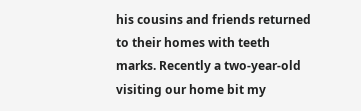his cousins and friends returned to their homes with teeth marks. Recently a two-year-old visiting our home bit my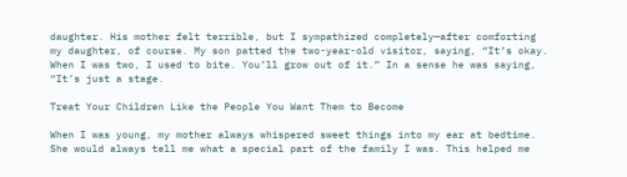daughter. His mother felt terrible, but I sympathized completely—after comforting my daughter, of course. My son patted the two-year-old visitor, saying, “It’s okay. When I was two, I used to bite. You’ll grow out of it.” In a sense he was saying, “It’s just a stage.

Treat Your Children Like the People You Want Them to Become

When I was young, my mother always whispered sweet things into my ear at bedtime. She would always tell me what a special part of the family I was. This helped me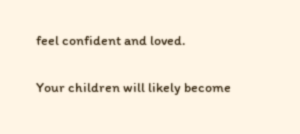feel confident and loved.

Your children will likely become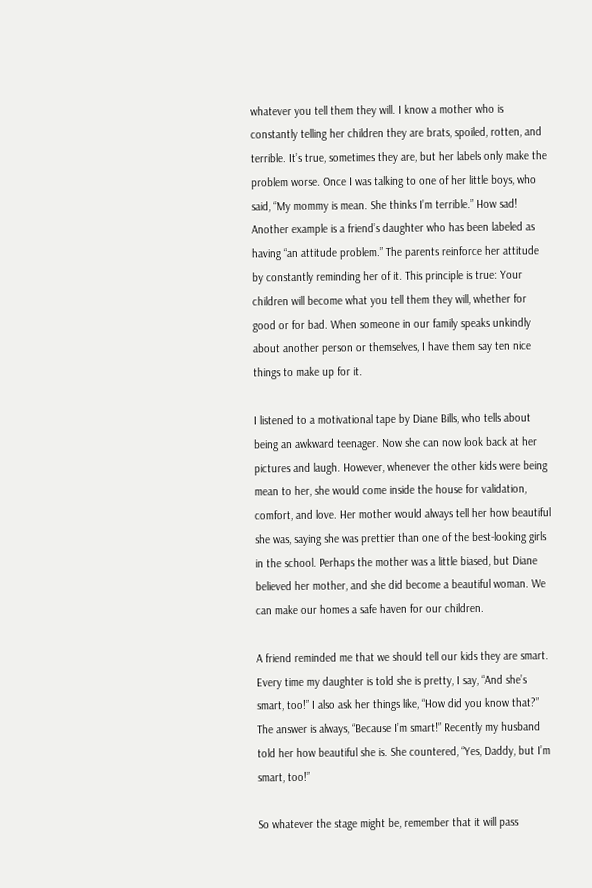whatever you tell them they will. I know a mother who is constantly telling her children they are brats, spoiled, rotten, and terrible. It’s true, sometimes they are, but her labels only make the problem worse. Once I was talking to one of her little boys, who said, “My mommy is mean. She thinks I’m terrible.” How sad! Another example is a friend’s daughter who has been labeled as having “an attitude problem.” The parents reinforce her attitude by constantly reminding her of it. This principle is true: Your children will become what you tell them they will, whether for good or for bad. When someone in our family speaks unkindly about another person or themselves, I have them say ten nice things to make up for it.

I listened to a motivational tape by Diane Bills, who tells about being an awkward teenager. Now she can now look back at her pictures and laugh. However, whenever the other kids were being mean to her, she would come inside the house for validation, comfort, and love. Her mother would always tell her how beautiful she was, saying she was prettier than one of the best-looking girls in the school. Perhaps the mother was a little biased, but Diane believed her mother, and she did become a beautiful woman. We can make our homes a safe haven for our children.

A friend reminded me that we should tell our kids they are smart. Every time my daughter is told she is pretty, I say, “And she’s smart, too!” I also ask her things like, “How did you know that?” The answer is always, “Because I’m smart!” Recently my husband told her how beautiful she is. She countered, “Yes, Daddy, but I’m smart, too!”

So whatever the stage might be, remember that it will pass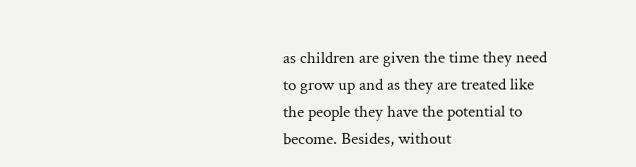as children are given the time they need to grow up and as they are treated like the people they have the potential to become. Besides, without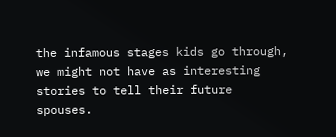the infamous stages kids go through, we might not have as interesting stories to tell their future spouses.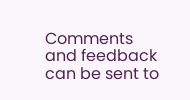Comments and feedback can be sent to